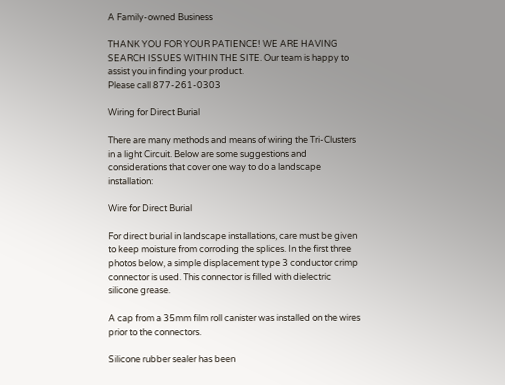A Family-owned Business

THANK YOU FOR YOUR PATIENCE! WE ARE HAVING SEARCH ISSUES WITHIN THE SITE. Our team is happy to assist you in finding your product.
Please call 877-261-0303

Wiring for Direct Burial

There are many methods and means of wiring the Tri-Clusters in a light Circuit. Below are some suggestions and considerations that cover one way to do a landscape installation:

Wire for Direct Burial

For direct burial in landscape installations, care must be given to keep moisture from corroding the splices. In the first three photos below, a simple displacement type 3 conductor crimp connector is used. This connector is filled with dielectric silicone grease.

A cap from a 35mm film roll canister was installed on the wires prior to the connectors.

Silicone rubber sealer has been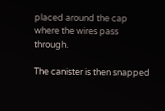placed around the cap where the wires pass through.

The canister is then snapped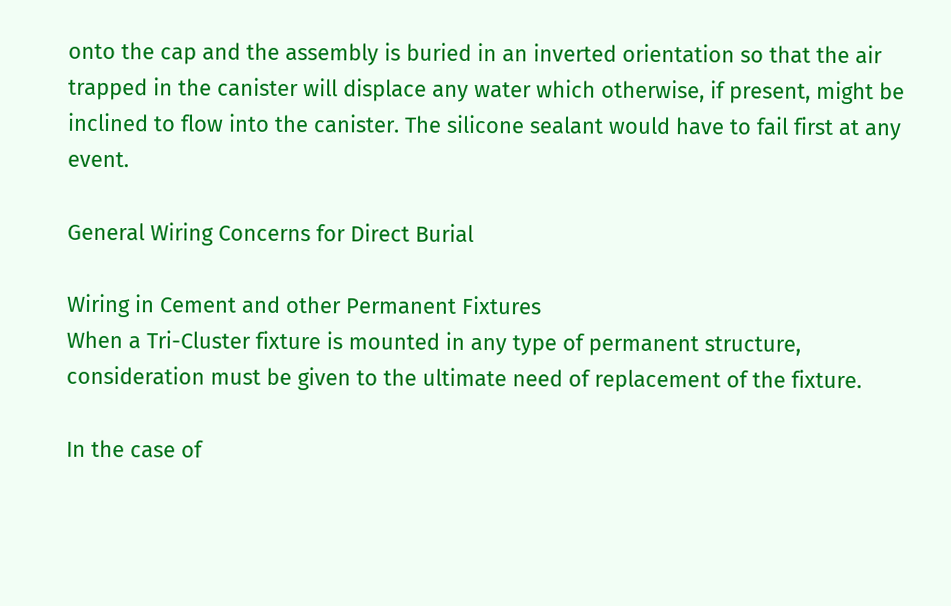onto the cap and the assembly is buried in an inverted orientation so that the air trapped in the canister will displace any water which otherwise, if present, might be inclined to flow into the canister. The silicone sealant would have to fail first at any event.

General Wiring Concerns for Direct Burial

Wiring in Cement and other Permanent Fixtures
When a Tri-Cluster fixture is mounted in any type of permanent structure, consideration must be given to the ultimate need of replacement of the fixture.

In the case of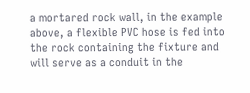a mortared rock wall, in the example above, a flexible PVC hose is fed into the rock containing the fixture and will serve as a conduit in the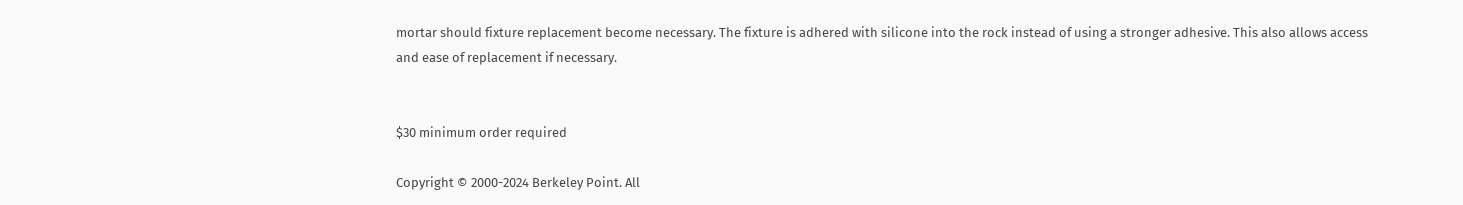mortar should fixture replacement become necessary. The fixture is adhered with silicone into the rock instead of using a stronger adhesive. This also allows access and ease of replacement if necessary.


$30 minimum order required

Copyright © 2000-2024 Berkeley Point. All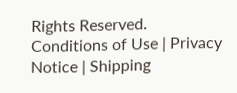Rights Reserved.
Conditions of Use | Privacy Notice | Shipping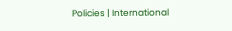Policies | International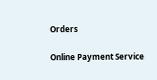Orders

Online Payment Service